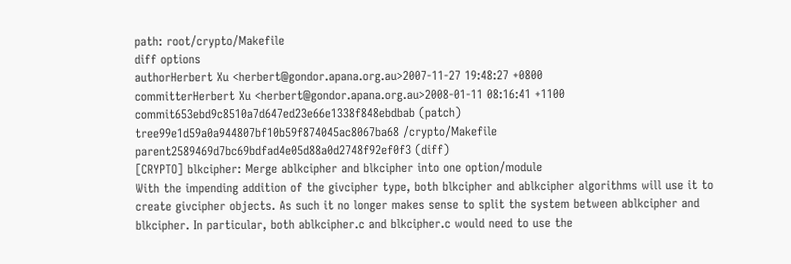path: root/crypto/Makefile
diff options
authorHerbert Xu <herbert@gondor.apana.org.au>2007-11-27 19:48:27 +0800
committerHerbert Xu <herbert@gondor.apana.org.au>2008-01-11 08:16:41 +1100
commit653ebd9c8510a7d647ed23e66e1338f848ebdbab (patch)
tree99e1d59a0a944807bf10b59f874045ac8067ba68 /crypto/Makefile
parent2589469d7bc69bdfad4e05d88a0d2748f92ef0f3 (diff)
[CRYPTO] blkcipher: Merge ablkcipher and blkcipher into one option/module
With the impending addition of the givcipher type, both blkcipher and ablkcipher algorithms will use it to create givcipher objects. As such it no longer makes sense to split the system between ablkcipher and blkcipher. In particular, both ablkcipher.c and blkcipher.c would need to use the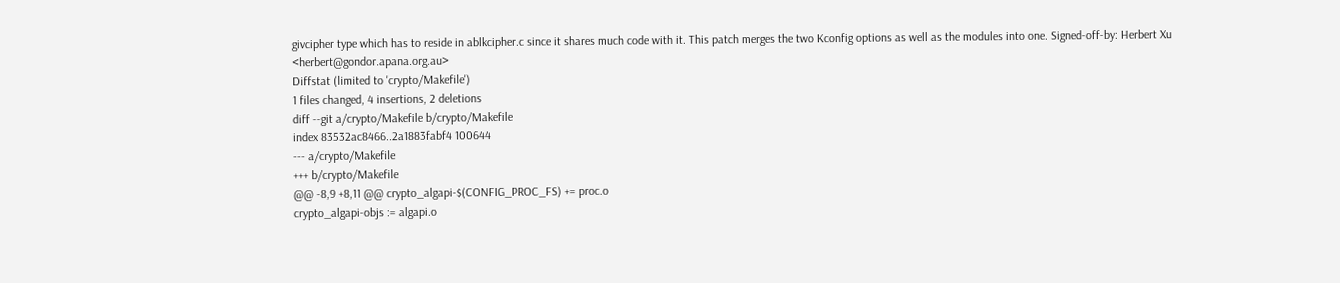givcipher type which has to reside in ablkcipher.c since it shares much code with it. This patch merges the two Kconfig options as well as the modules into one. Signed-off-by: Herbert Xu <herbert@gondor.apana.org.au>
Diffstat (limited to 'crypto/Makefile')
1 files changed, 4 insertions, 2 deletions
diff --git a/crypto/Makefile b/crypto/Makefile
index 83532ac8466..2a1883fabf4 100644
--- a/crypto/Makefile
+++ b/crypto/Makefile
@@ -8,9 +8,11 @@ crypto_algapi-$(CONFIG_PROC_FS) += proc.o
crypto_algapi-objs := algapi.o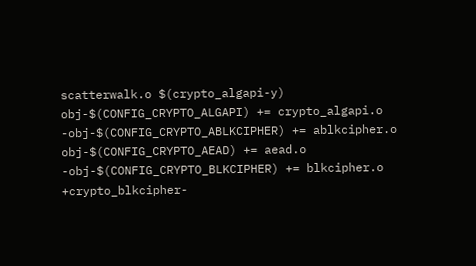scatterwalk.o $(crypto_algapi-y)
obj-$(CONFIG_CRYPTO_ALGAPI) += crypto_algapi.o
-obj-$(CONFIG_CRYPTO_ABLKCIPHER) += ablkcipher.o
obj-$(CONFIG_CRYPTO_AEAD) += aead.o
-obj-$(CONFIG_CRYPTO_BLKCIPHER) += blkcipher.o
+crypto_blkcipher-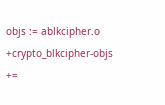objs := ablkcipher.o
+crypto_blkcipher-objs +=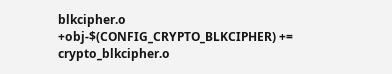blkcipher.o
+obj-$(CONFIG_CRYPTO_BLKCIPHER) += crypto_blkcipher.o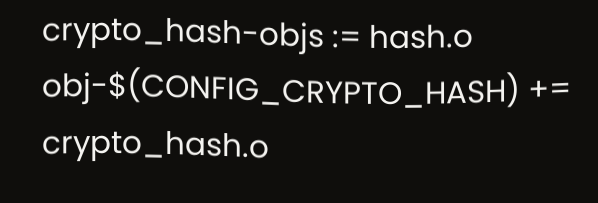crypto_hash-objs := hash.o
obj-$(CONFIG_CRYPTO_HASH) += crypto_hash.o